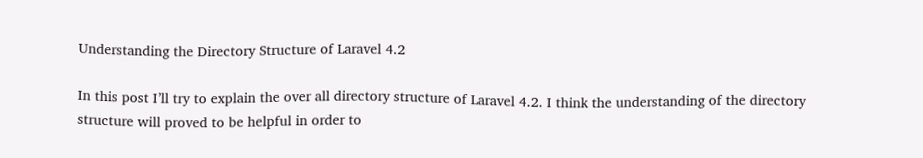Understanding the Directory Structure of Laravel 4.2

In this post I’ll try to explain the over all directory structure of Laravel 4.2. I think the understanding of the directory structure will proved to be helpful in order to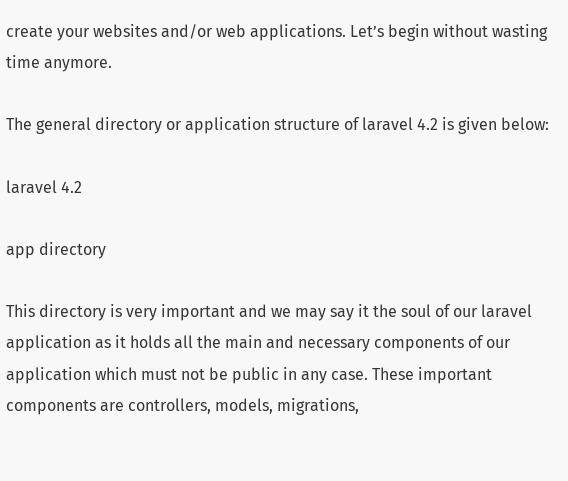create your websites and/or web applications. Let’s begin without wasting time anymore.

The general directory or application structure of laravel 4.2 is given below:

laravel 4.2

app directory

This directory is very important and we may say it the soul of our laravel application as it holds all the main and necessary components of our application which must not be public in any case. These important components are controllers, models, migrations,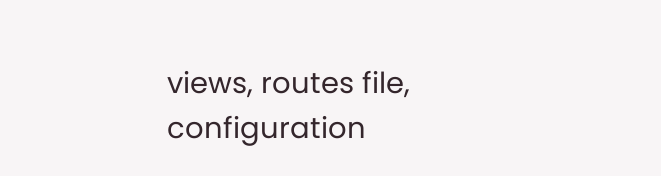views, routes file, configuration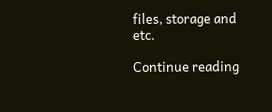files, storage and etc.

Continue reading